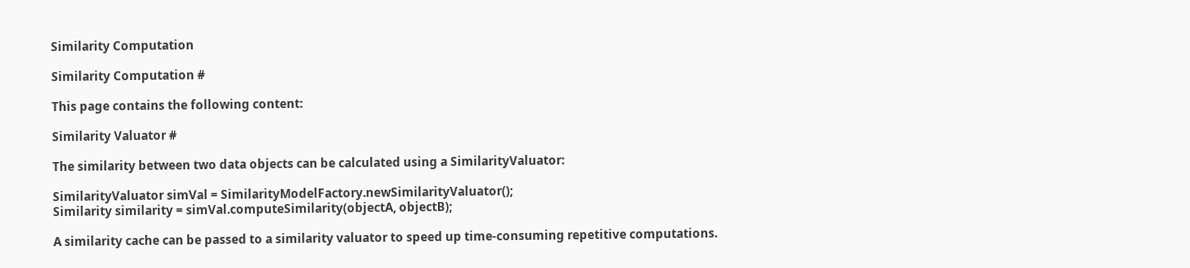Similarity Computation

Similarity Computation #

This page contains the following content:

Similarity Valuator #

The similarity between two data objects can be calculated using a SimilarityValuator:

SimilarityValuator simVal = SimilarityModelFactory.newSimilarityValuator();
Similarity similarity = simVal.computeSimilarity(objectA, objectB);

A similarity cache can be passed to a similarity valuator to speed up time-consuming repetitive computations.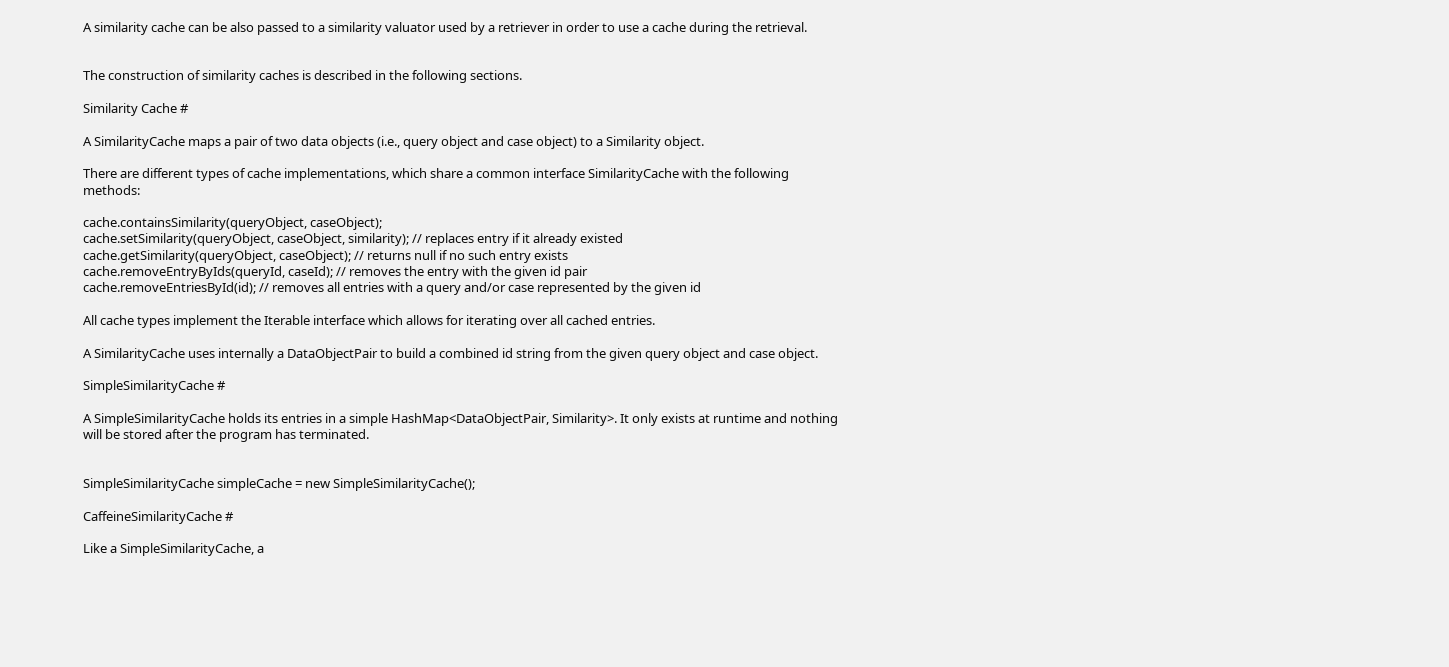A similarity cache can be also passed to a similarity valuator used by a retriever in order to use a cache during the retrieval.


The construction of similarity caches is described in the following sections.

Similarity Cache #

A SimilarityCache maps a pair of two data objects (i.e., query object and case object) to a Similarity object.

There are different types of cache implementations, which share a common interface SimilarityCache with the following methods:

cache.containsSimilarity(queryObject, caseObject);
cache.setSimilarity(queryObject, caseObject, similarity); // replaces entry if it already existed
cache.getSimilarity(queryObject, caseObject); // returns null if no such entry exists
cache.removeEntryByIds(queryId, caseId); // removes the entry with the given id pair
cache.removeEntriesById(id); // removes all entries with a query and/or case represented by the given id

All cache types implement the Iterable interface which allows for iterating over all cached entries.

A SimilarityCache uses internally a DataObjectPair to build a combined id string from the given query object and case object.

SimpleSimilarityCache #

A SimpleSimilarityCache holds its entries in a simple HashMap<DataObjectPair, Similarity>. It only exists at runtime and nothing will be stored after the program has terminated.


SimpleSimilarityCache simpleCache = new SimpleSimilarityCache();

CaffeineSimilarityCache #

Like a SimpleSimilarityCache, a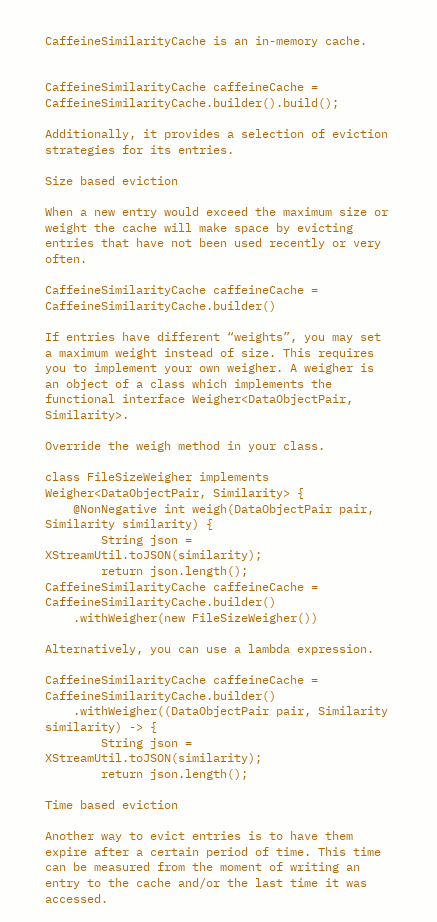CaffeineSimilarityCache is an in-memory cache.


CaffeineSimilarityCache caffeineCache = CaffeineSimilarityCache.builder().build();

Additionally, it provides a selection of eviction strategies for its entries.

Size based eviction

When a new entry would exceed the maximum size or weight the cache will make space by evicting entries that have not been used recently or very often.

CaffeineSimilarityCache caffeineCache = CaffeineSimilarityCache.builder()

If entries have different “weights”, you may set a maximum weight instead of size. This requires you to implement your own weigher. A weigher is an object of a class which implements the functional interface Weigher<DataObjectPair, Similarity>.

Override the weigh method in your class.

class FileSizeWeigher implements Weigher<DataObjectPair, Similarity> {
    @NonNegative int weigh(DataObjectPair pair, Similarity similarity) {
        String json = XStreamUtil.toJSON(similarity);
        return json.length();
CaffeineSimilarityCache caffeineCache = CaffeineSimilarityCache.builder()
    .withWeigher(new FileSizeWeigher())

Alternatively, you can use a lambda expression.

CaffeineSimilarityCache caffeineCache = CaffeineSimilarityCache.builder()
    .withWeigher((DataObjectPair pair, Similarity similarity) -> {
        String json = XStreamUtil.toJSON(similarity);
        return json.length();

Time based eviction

Another way to evict entries is to have them expire after a certain period of time. This time can be measured from the moment of writing an entry to the cache and/or the last time it was accessed.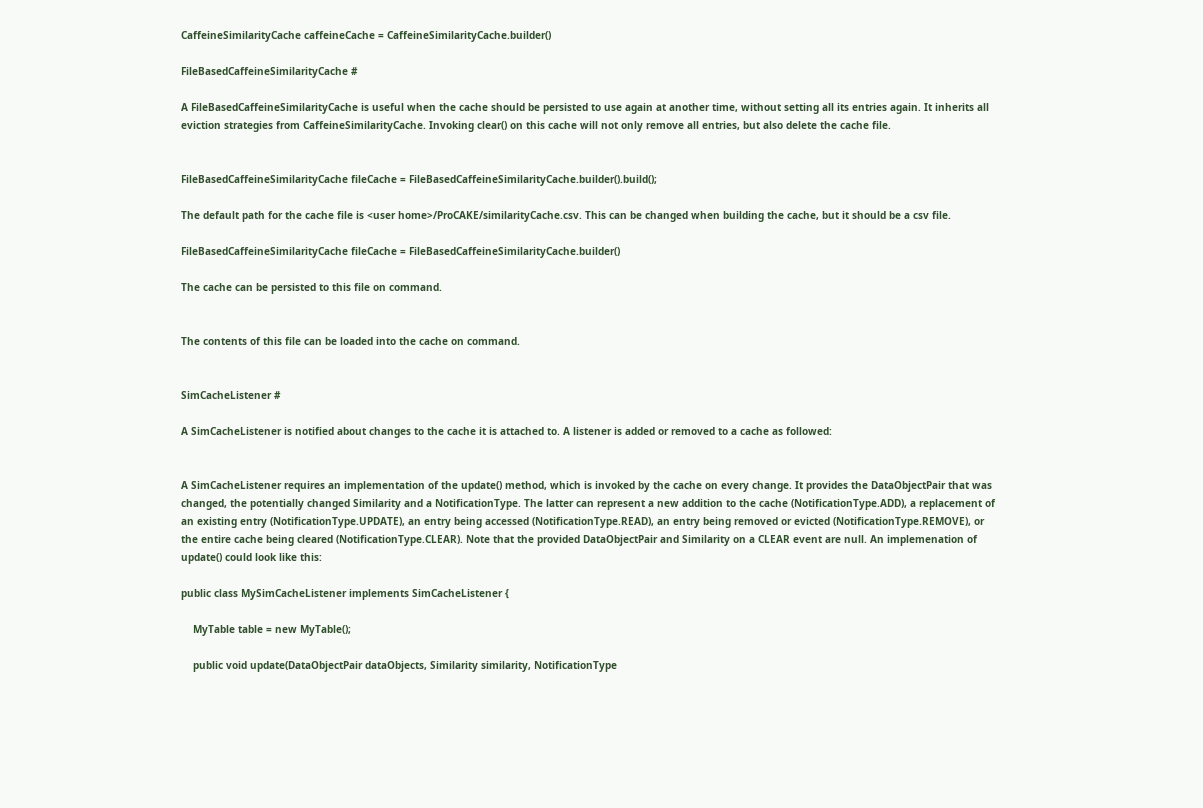CaffeineSimilarityCache caffeineCache = CaffeineSimilarityCache.builder()

FileBasedCaffeineSimilarityCache #

A FileBasedCaffeineSimilarityCache is useful when the cache should be persisted to use again at another time, without setting all its entries again. It inherits all eviction strategies from CaffeineSimilarityCache. Invoking clear() on this cache will not only remove all entries, but also delete the cache file.


FileBasedCaffeineSimilarityCache fileCache = FileBasedCaffeineSimilarityCache.builder().build();

The default path for the cache file is <user home>/ProCAKE/similarityCache.csv. This can be changed when building the cache, but it should be a csv file.

FileBasedCaffeineSimilarityCache fileCache = FileBasedCaffeineSimilarityCache.builder()

The cache can be persisted to this file on command.


The contents of this file can be loaded into the cache on command.


SimCacheListener #

A SimCacheListener is notified about changes to the cache it is attached to. A listener is added or removed to a cache as followed:


A SimCacheListener requires an implementation of the update() method, which is invoked by the cache on every change. It provides the DataObjectPair that was changed, the potentially changed Similarity and a NotificationType. The latter can represent a new addition to the cache (NotificationType.ADD), a replacement of an existing entry (NotificationType.UPDATE), an entry being accessed (NotificationType.READ), an entry being removed or evicted (NotificationType.REMOVE), or the entire cache being cleared (NotificationType.CLEAR). Note that the provided DataObjectPair and Similarity on a CLEAR event are null. An implemenation of update() could look like this:

public class MySimCacheListener implements SimCacheListener {

    MyTable table = new MyTable();

    public void update(DataObjectPair dataObjects, Similarity similarity, NotificationType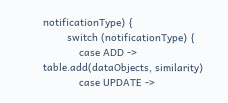notificationType) {
        switch (notificationType) {
            case ADD ->  table.add(dataObjects, similarity)
            case UPDATE ->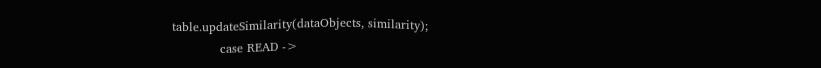table.updateSimilarity(dataObjects, similarity);
            case READ ->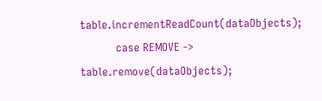table.incrementReadCount(dataObjects);
            case REMOVE -> table.remove(dataObjects);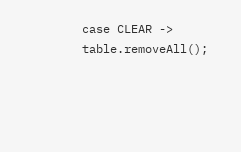case CLEAR -> table.removeAll();